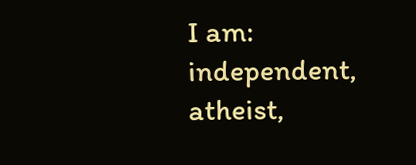I am: independent, atheist,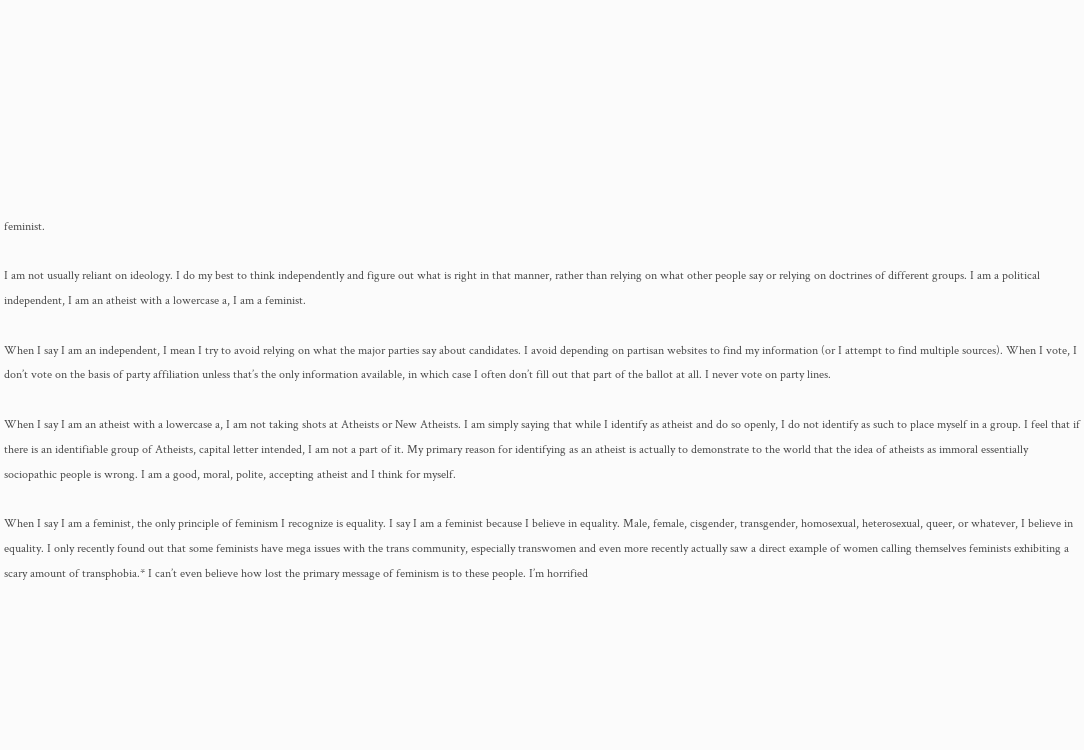feminist.

I am not usually reliant on ideology. I do my best to think independently and figure out what is right in that manner, rather than relying on what other people say or relying on doctrines of different groups. I am a political independent, I am an atheist with a lowercase a, I am a feminist.

When I say I am an independent, I mean I try to avoid relying on what the major parties say about candidates. I avoid depending on partisan websites to find my information (or I attempt to find multiple sources). When I vote, I don’t vote on the basis of party affiliation unless that’s the only information available, in which case I often don’t fill out that part of the ballot at all. I never vote on party lines.

When I say I am an atheist with a lowercase a, I am not taking shots at Atheists or New Atheists. I am simply saying that while I identify as atheist and do so openly, I do not identify as such to place myself in a group. I feel that if there is an identifiable group of Atheists, capital letter intended, I am not a part of it. My primary reason for identifying as an atheist is actually to demonstrate to the world that the idea of atheists as immoral essentially sociopathic people is wrong. I am a good, moral, polite, accepting atheist and I think for myself.

When I say I am a feminist, the only principle of feminism I recognize is equality. I say I am a feminist because I believe in equality. Male, female, cisgender, transgender, homosexual, heterosexual, queer, or whatever, I believe in equality. I only recently found out that some feminists have mega issues with the trans community, especially transwomen and even more recently actually saw a direct example of women calling themselves feminists exhibiting a scary amount of transphobia.* I can’t even believe how lost the primary message of feminism is to these people. I’m horrified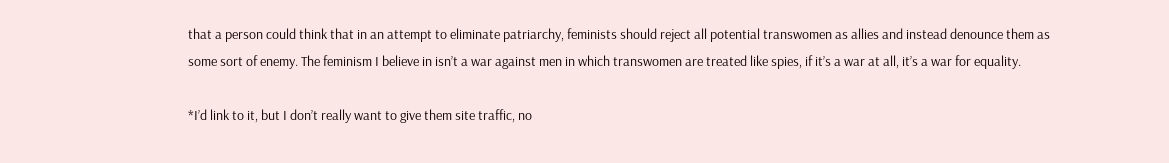that a person could think that in an attempt to eliminate patriarchy, feminists should reject all potential transwomen as allies and instead denounce them as some sort of enemy. The feminism I believe in isn’t a war against men in which transwomen are treated like spies, if it’s a war at all, it’s a war for equality.

*I’d link to it, but I don’t really want to give them site traffic, no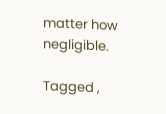matter how negligible.

Tagged ,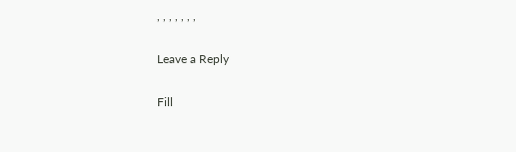, , , , , , ,

Leave a Reply

Fill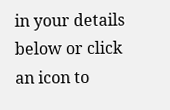in your details below or click an icon to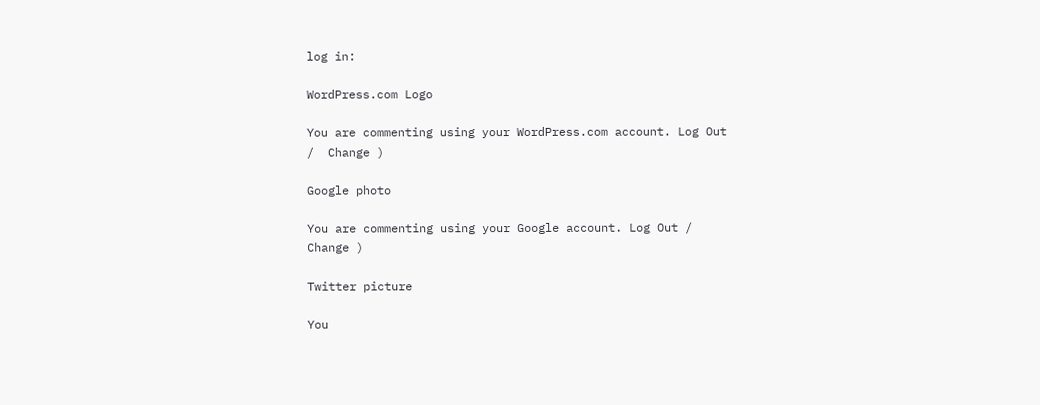log in:

WordPress.com Logo

You are commenting using your WordPress.com account. Log Out /  Change )

Google photo

You are commenting using your Google account. Log Out /  Change )

Twitter picture

You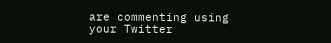are commenting using your Twitter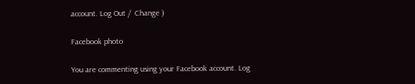account. Log Out /  Change )

Facebook photo

You are commenting using your Facebook account. Log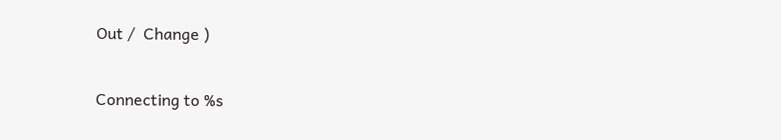Out /  Change )

Connecting to %s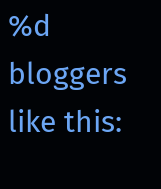%d bloggers like this: